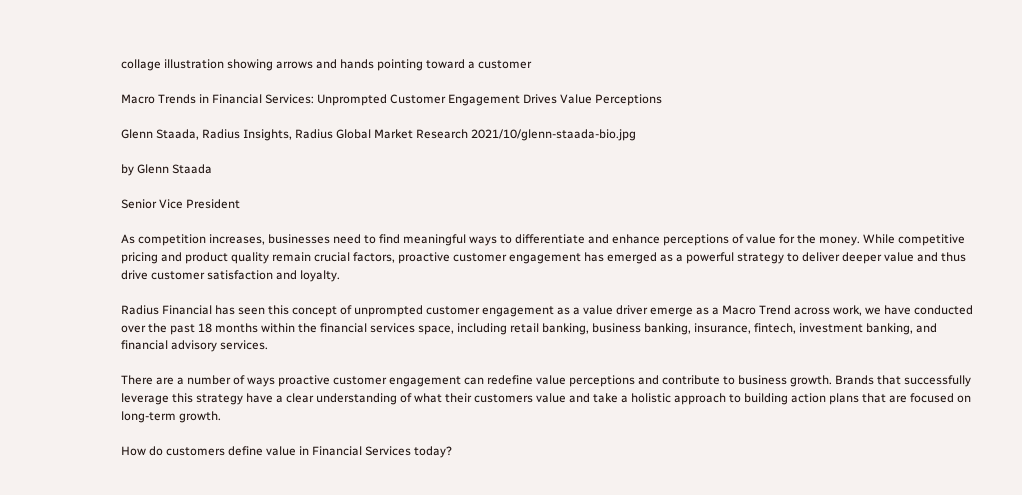collage illustration showing arrows and hands pointing toward a customer

Macro Trends in Financial Services: Unprompted Customer Engagement Drives Value Perceptions

Glenn Staada, Radius Insights, Radius Global Market Research 2021/10/glenn-staada-bio.jpg

by Glenn Staada

Senior Vice President

As competition increases, businesses need to find meaningful ways to differentiate and enhance perceptions of value for the money. While competitive pricing and product quality remain crucial factors, proactive customer engagement has emerged as a powerful strategy to deliver deeper value and thus drive customer satisfaction and loyalty.

Radius Financial has seen this concept of unprompted customer engagement as a value driver emerge as a Macro Trend across work, we have conducted over the past 18 months within the financial services space, including retail banking, business banking, insurance, fintech, investment banking, and financial advisory services.

There are a number of ways proactive customer engagement can redefine value perceptions and contribute to business growth. Brands that successfully leverage this strategy have a clear understanding of what their customers value and take a holistic approach to building action plans that are focused on long-term growth.

How do customers define value in Financial Services today?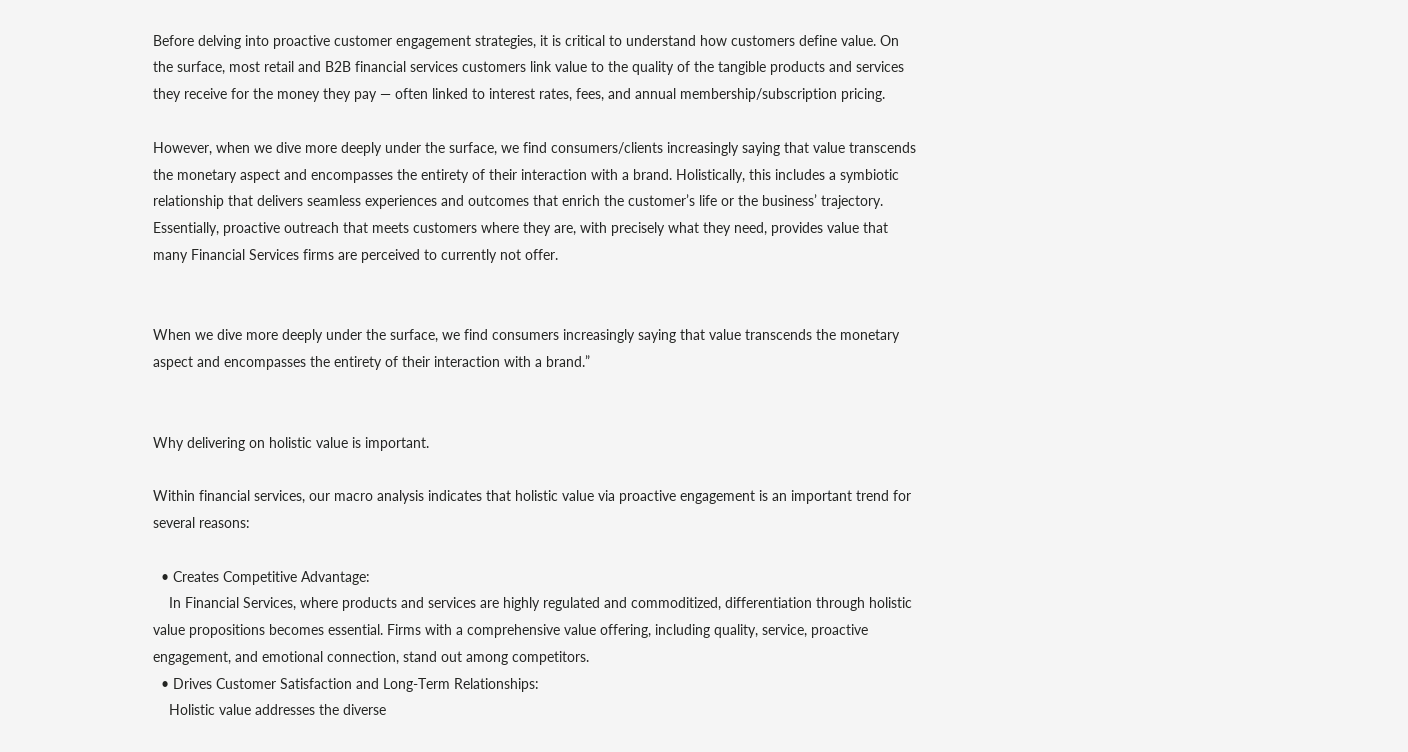Before delving into proactive customer engagement strategies, it is critical to understand how customers define value. On the surface, most retail and B2B financial services customers link value to the quality of the tangible products and services they receive for the money they pay — often linked to interest rates, fees, and annual membership/subscription pricing.

However, when we dive more deeply under the surface, we find consumers/clients increasingly saying that value transcends the monetary aspect and encompasses the entirety of their interaction with a brand. Holistically, this includes a symbiotic relationship that delivers seamless experiences and outcomes that enrich the customer’s life or the business’ trajectory. Essentially, proactive outreach that meets customers where they are, with precisely what they need, provides value that many Financial Services firms are perceived to currently not offer.


When we dive more deeply under the surface, we find consumers increasingly saying that value transcends the monetary aspect and encompasses the entirety of their interaction with a brand.”


Why delivering on holistic value is important.

Within financial services, our macro analysis indicates that holistic value via proactive engagement is an important trend for several reasons:

  • Creates Competitive Advantage:
    In Financial Services, where products and services are highly regulated and commoditized, differentiation through holistic value propositions becomes essential. Firms with a comprehensive value offering, including quality, service, proactive engagement, and emotional connection, stand out among competitors.
  • Drives Customer Satisfaction and Long-Term Relationships:
    Holistic value addresses the diverse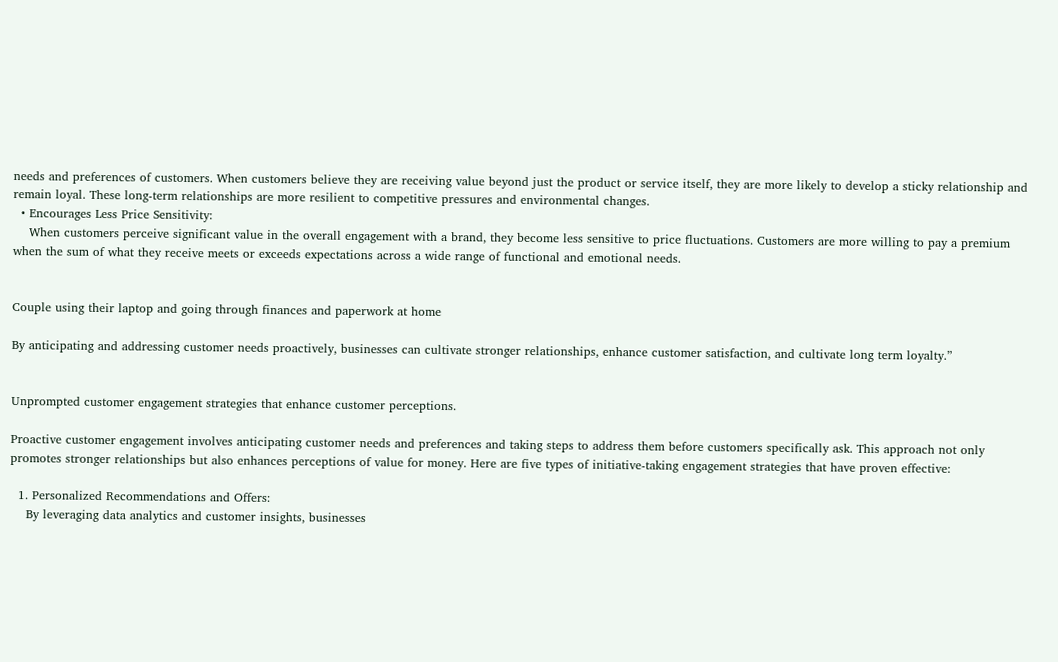needs and preferences of customers. When customers believe they are receiving value beyond just the product or service itself, they are more likely to develop a sticky relationship and remain loyal. These long-term relationships are more resilient to competitive pressures and environmental changes.
  • Encourages Less Price Sensitivity:
    When customers perceive significant value in the overall engagement with a brand, they become less sensitive to price fluctuations. Customers are more willing to pay a premium when the sum of what they receive meets or exceeds expectations across a wide range of functional and emotional needs.


Couple using their laptop and going through finances and paperwork at home

By anticipating and addressing customer needs proactively, businesses can cultivate stronger relationships, enhance customer satisfaction, and cultivate long term loyalty.”


Unprompted customer engagement strategies that enhance customer perceptions.

Proactive customer engagement involves anticipating customer needs and preferences and taking steps to address them before customers specifically ask. This approach not only promotes stronger relationships but also enhances perceptions of value for money. Here are five types of initiative-taking engagement strategies that have proven effective:

  1. Personalized Recommendations and Offers:
    By leveraging data analytics and customer insights, businesses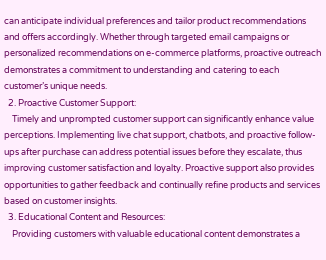can anticipate individual preferences and tailor product recommendations and offers accordingly. Whether through targeted email campaigns or personalized recommendations on e-commerce platforms, proactive outreach demonstrates a commitment to understanding and catering to each customer’s unique needs.
  2. Proactive Customer Support:
    Timely and unprompted customer support can significantly enhance value perceptions. Implementing live chat support, chatbots, and proactive follow-ups after purchase can address potential issues before they escalate, thus improving customer satisfaction and loyalty. Proactive support also provides opportunities to gather feedback and continually refine products and services based on customer insights.
  3. Educational Content and Resources:
    Providing customers with valuable educational content demonstrates a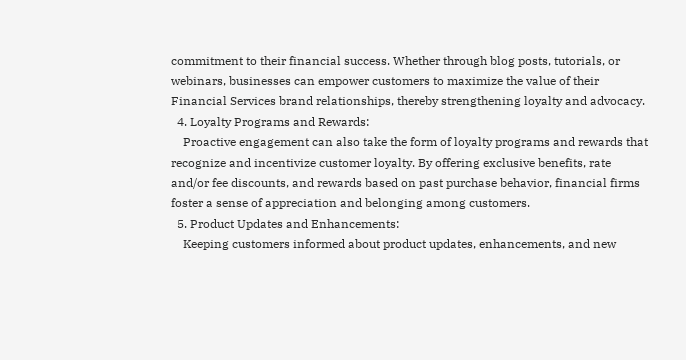commitment to their financial success. Whether through blog posts, tutorials, or webinars, businesses can empower customers to maximize the value of their Financial Services brand relationships, thereby strengthening loyalty and advocacy.
  4. Loyalty Programs and Rewards:
    Proactive engagement can also take the form of loyalty programs and rewards that recognize and incentivize customer loyalty. By offering exclusive benefits, rate and/or fee discounts, and rewards based on past purchase behavior, financial firms foster a sense of appreciation and belonging among customers.
  5. Product Updates and Enhancements:
    Keeping customers informed about product updates, enhancements, and new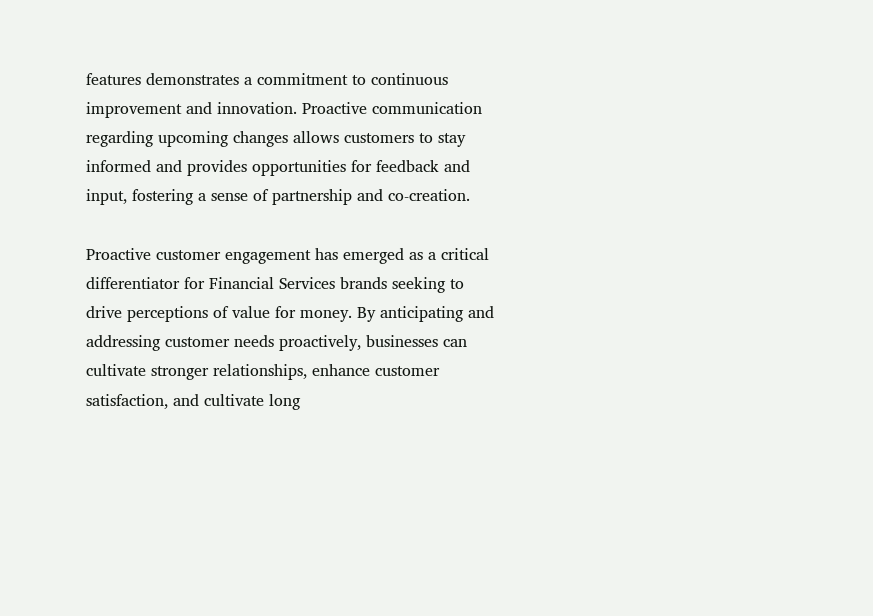features demonstrates a commitment to continuous improvement and innovation. Proactive communication regarding upcoming changes allows customers to stay informed and provides opportunities for feedback and input, fostering a sense of partnership and co-creation.

Proactive customer engagement has emerged as a critical differentiator for Financial Services brands seeking to drive perceptions of value for money. By anticipating and addressing customer needs proactively, businesses can cultivate stronger relationships, enhance customer satisfaction, and cultivate long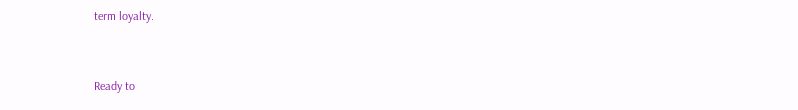term loyalty.


Ready to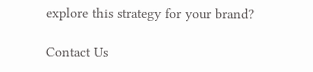explore this strategy for your brand?

Contact Us